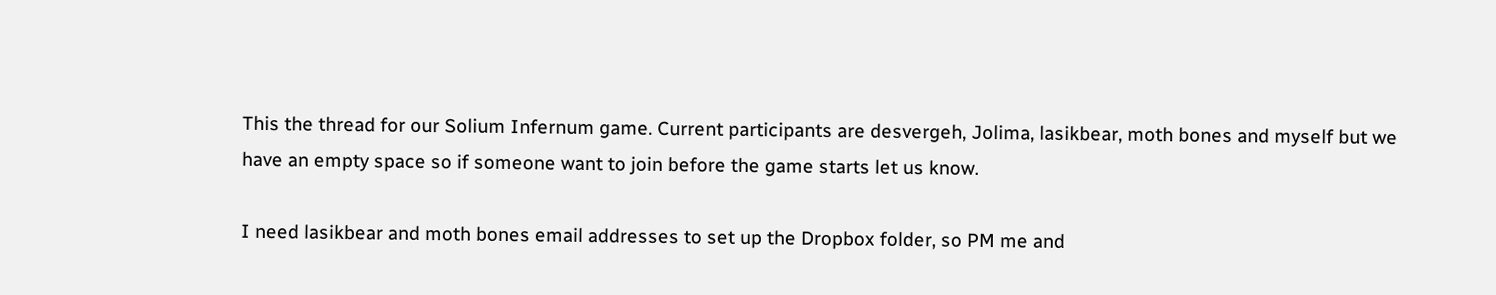This the thread for our Solium Infernum game. Current participants are desvergeh, Jolima, lasikbear, moth bones and myself but we have an empty space so if someone want to join before the game starts let us know.

I need lasikbear and moth bones email addresses to set up the Dropbox folder, so PM me and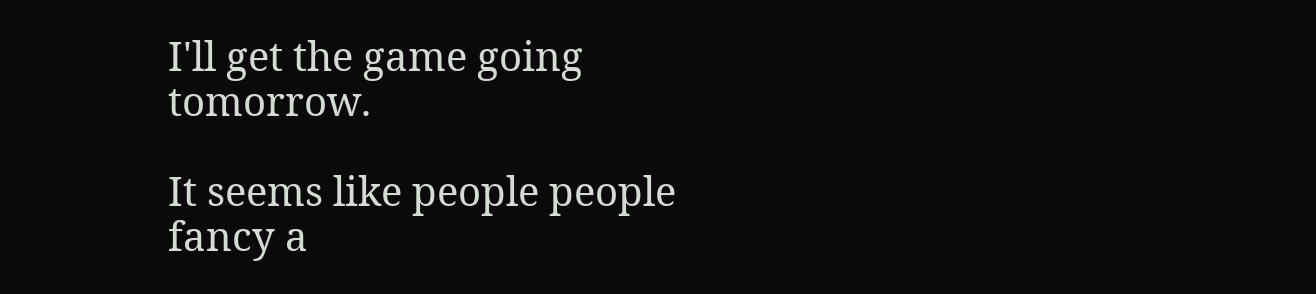I'll get the game going tomorrow.

It seems like people people fancy a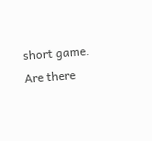short game. Are there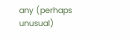any (perhaps unusual)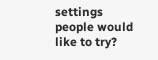settings people would like to try?